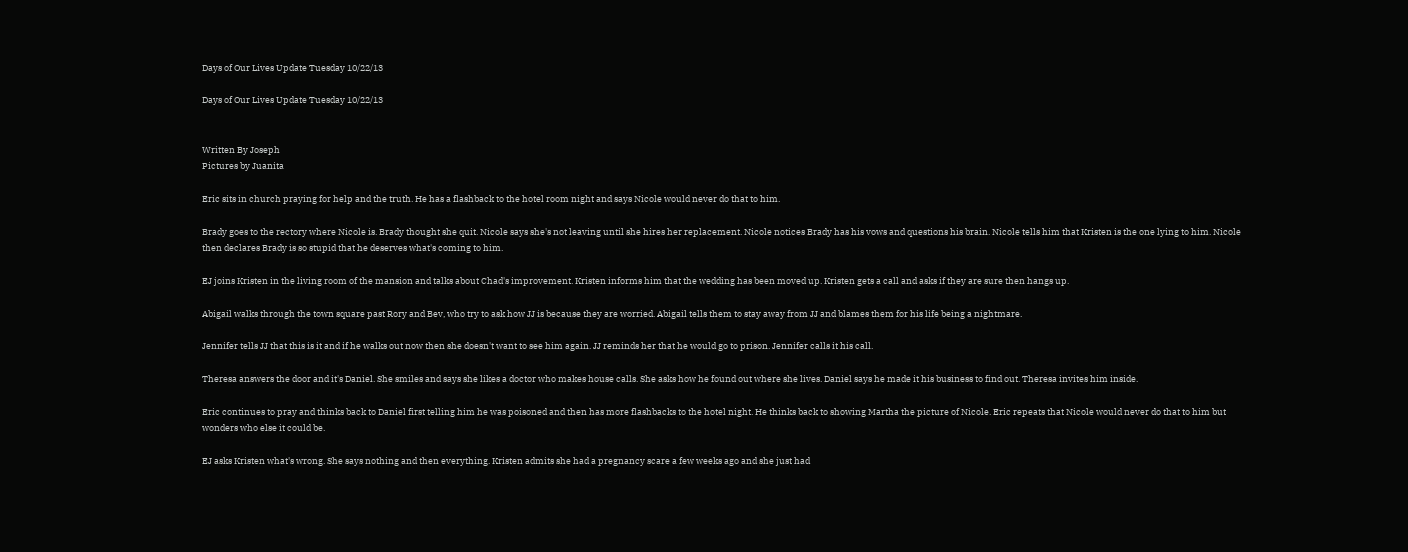Days of Our Lives Update Tuesday 10/22/13

Days of Our Lives Update Tuesday 10/22/13


Written By Joseph
Pictures by Juanita

Eric sits in church praying for help and the truth. He has a flashback to the hotel room night and says Nicole would never do that to him.

Brady goes to the rectory where Nicole is. Brady thought she quit. Nicole says she's not leaving until she hires her replacement. Nicole notices Brady has his vows and questions his brain. Nicole tells him that Kristen is the one lying to him. Nicole then declares Brady is so stupid that he deserves what's coming to him.

EJ joins Kristen in the living room of the mansion and talks about Chad's improvement. Kristen informs him that the wedding has been moved up. Kristen gets a call and asks if they are sure then hangs up.

Abigail walks through the town square past Rory and Bev, who try to ask how JJ is because they are worried. Abigail tells them to stay away from JJ and blames them for his life being a nightmare.

Jennifer tells JJ that this is it and if he walks out now then she doesn't want to see him again. JJ reminds her that he would go to prison. Jennifer calls it his call.

Theresa answers the door and it's Daniel. She smiles and says she likes a doctor who makes house calls. She asks how he found out where she lives. Daniel says he made it his business to find out. Theresa invites him inside.

Eric continues to pray and thinks back to Daniel first telling him he was poisoned and then has more flashbacks to the hotel night. He thinks back to showing Martha the picture of Nicole. Eric repeats that Nicole would never do that to him but wonders who else it could be.

EJ asks Kristen what's wrong. She says nothing and then everything. Kristen admits she had a pregnancy scare a few weeks ago and she just had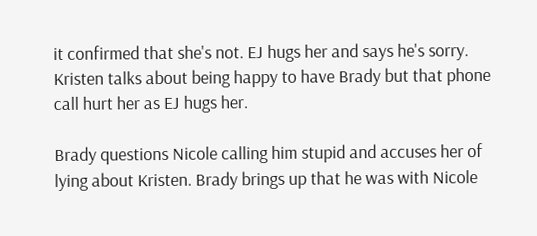it confirmed that she's not. EJ hugs her and says he's sorry. Kristen talks about being happy to have Brady but that phone call hurt her as EJ hugs her.

Brady questions Nicole calling him stupid and accuses her of lying about Kristen. Brady brings up that he was with Nicole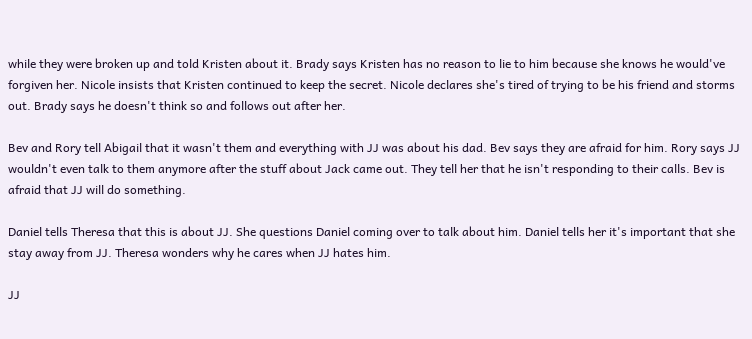while they were broken up and told Kristen about it. Brady says Kristen has no reason to lie to him because she knows he would've forgiven her. Nicole insists that Kristen continued to keep the secret. Nicole declares she's tired of trying to be his friend and storms out. Brady says he doesn't think so and follows out after her.

Bev and Rory tell Abigail that it wasn't them and everything with JJ was about his dad. Bev says they are afraid for him. Rory says JJ wouldn't even talk to them anymore after the stuff about Jack came out. They tell her that he isn't responding to their calls. Bev is afraid that JJ will do something.

Daniel tells Theresa that this is about JJ. She questions Daniel coming over to talk about him. Daniel tells her it's important that she stay away from JJ. Theresa wonders why he cares when JJ hates him.

JJ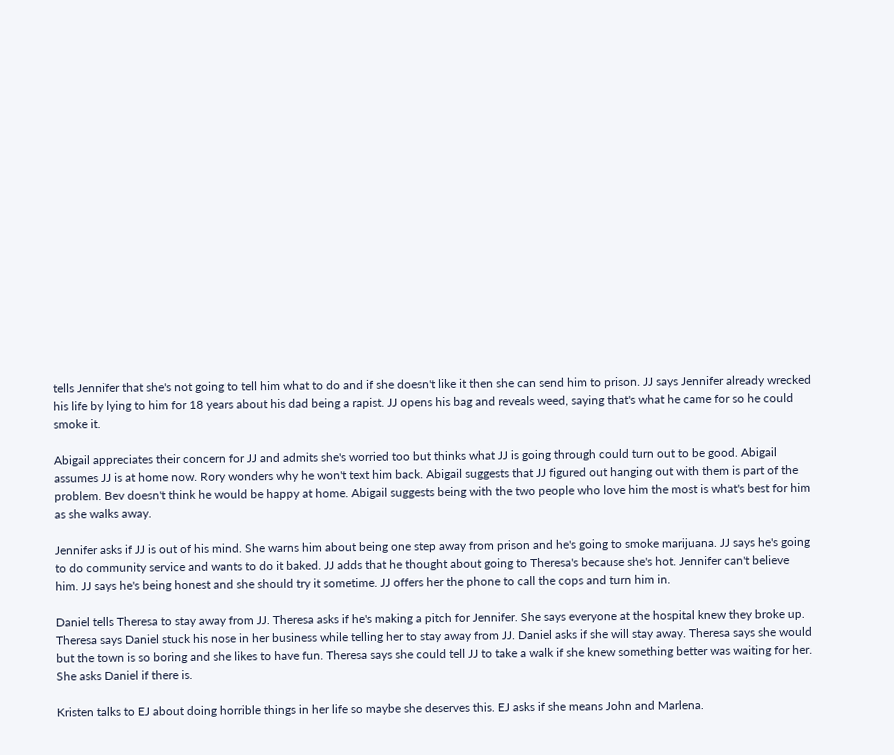tells Jennifer that she's not going to tell him what to do and if she doesn't like it then she can send him to prison. JJ says Jennifer already wrecked his life by lying to him for 18 years about his dad being a rapist. JJ opens his bag and reveals weed, saying that's what he came for so he could smoke it.

Abigail appreciates their concern for JJ and admits she's worried too but thinks what JJ is going through could turn out to be good. Abigail assumes JJ is at home now. Rory wonders why he won't text him back. Abigail suggests that JJ figured out hanging out with them is part of the problem. Bev doesn't think he would be happy at home. Abigail suggests being with the two people who love him the most is what's best for him as she walks away.

Jennifer asks if JJ is out of his mind. She warns him about being one step away from prison and he's going to smoke marijuana. JJ says he's going to do community service and wants to do it baked. JJ adds that he thought about going to Theresa's because she's hot. Jennifer can't believe him. JJ says he's being honest and she should try it sometime. JJ offers her the phone to call the cops and turn him in.

Daniel tells Theresa to stay away from JJ. Theresa asks if he's making a pitch for Jennifer. She says everyone at the hospital knew they broke up. Theresa says Daniel stuck his nose in her business while telling her to stay away from JJ. Daniel asks if she will stay away. Theresa says she would but the town is so boring and she likes to have fun. Theresa says she could tell JJ to take a walk if she knew something better was waiting for her. She asks Daniel if there is.

Kristen talks to EJ about doing horrible things in her life so maybe she deserves this. EJ asks if she means John and Marlena.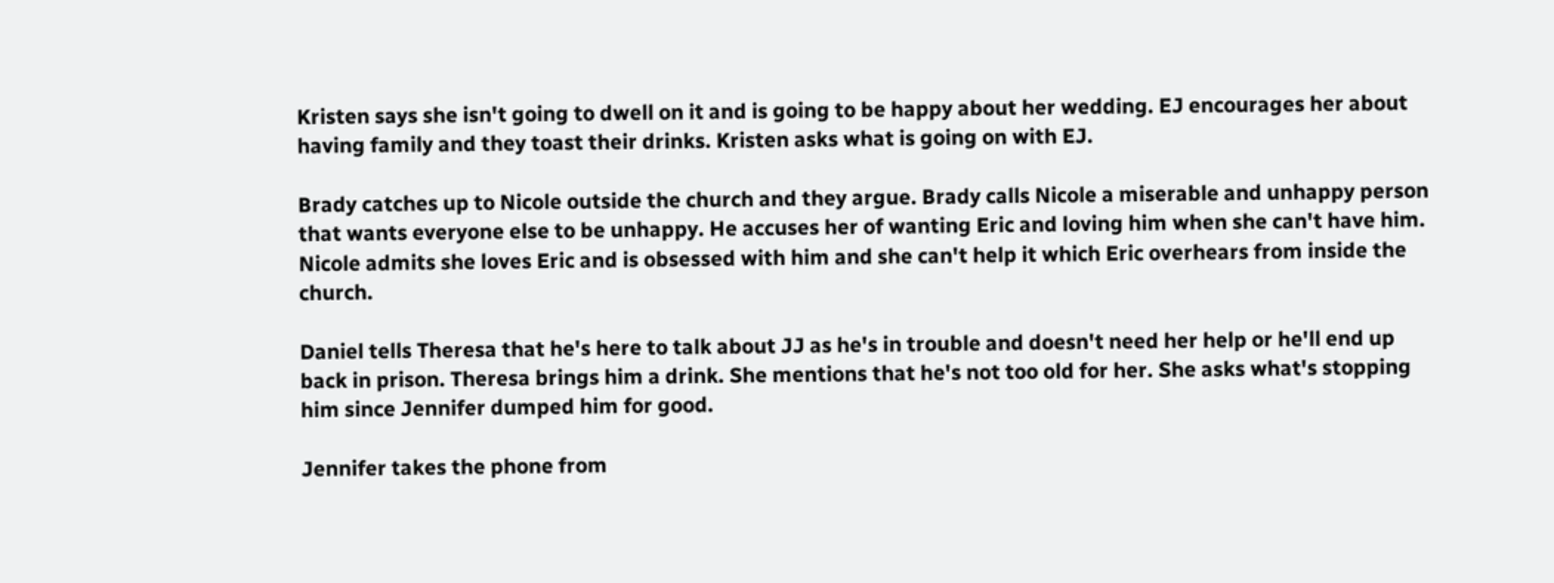Kristen says she isn't going to dwell on it and is going to be happy about her wedding. EJ encourages her about having family and they toast their drinks. Kristen asks what is going on with EJ.

Brady catches up to Nicole outside the church and they argue. Brady calls Nicole a miserable and unhappy person that wants everyone else to be unhappy. He accuses her of wanting Eric and loving him when she can't have him. Nicole admits she loves Eric and is obsessed with him and she can't help it which Eric overhears from inside the church.

Daniel tells Theresa that he's here to talk about JJ as he's in trouble and doesn't need her help or he'll end up back in prison. Theresa brings him a drink. She mentions that he's not too old for her. She asks what's stopping him since Jennifer dumped him for good.

Jennifer takes the phone from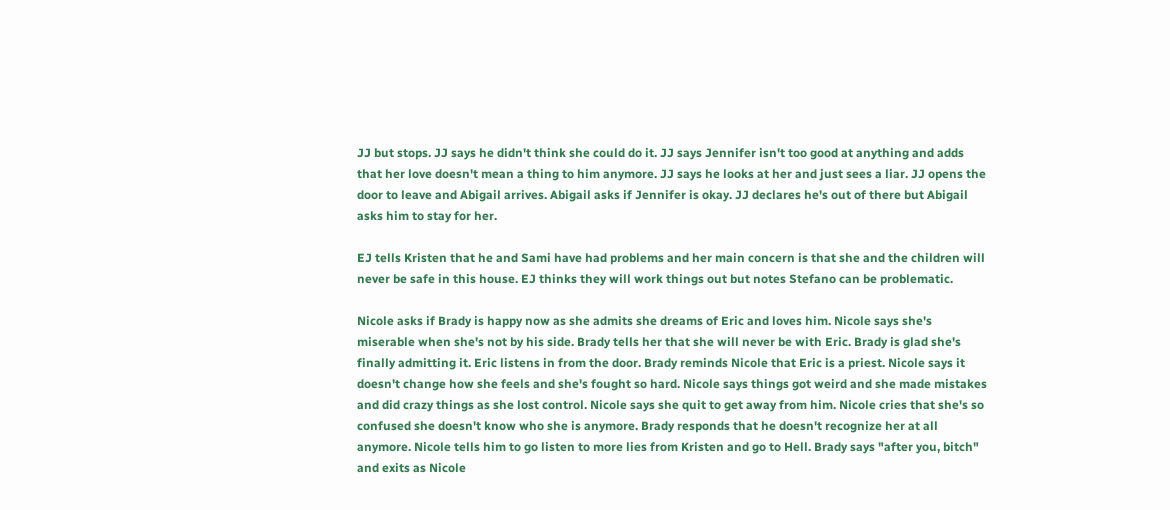JJ but stops. JJ says he didn't think she could do it. JJ says Jennifer isn't too good at anything and adds that her love doesn't mean a thing to him anymore. JJ says he looks at her and just sees a liar. JJ opens the door to leave and Abigail arrives. Abigail asks if Jennifer is okay. JJ declares he's out of there but Abigail asks him to stay for her.

EJ tells Kristen that he and Sami have had problems and her main concern is that she and the children will never be safe in this house. EJ thinks they will work things out but notes Stefano can be problematic.

Nicole asks if Brady is happy now as she admits she dreams of Eric and loves him. Nicole says she's miserable when she's not by his side. Brady tells her that she will never be with Eric. Brady is glad she's finally admitting it. Eric listens in from the door. Brady reminds Nicole that Eric is a priest. Nicole says it doesn't change how she feels and she's fought so hard. Nicole says things got weird and she made mistakes and did crazy things as she lost control. Nicole says she quit to get away from him. Nicole cries that she's so confused she doesn't know who she is anymore. Brady responds that he doesn't recognize her at all anymore. Nicole tells him to go listen to more lies from Kristen and go to Hell. Brady says "after you, bitch" and exits as Nicole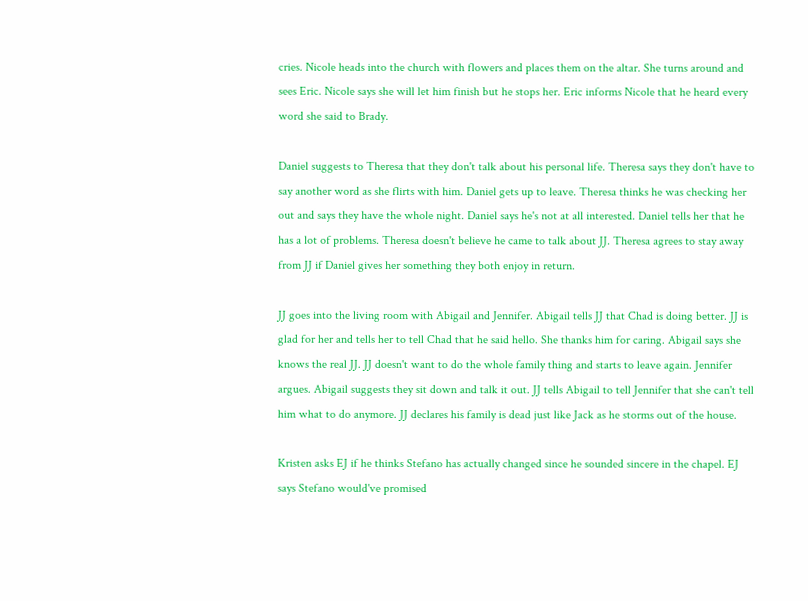cries. Nicole heads into the church with flowers and places them on the altar. She turns around and sees Eric. Nicole says she will let him finish but he stops her. Eric informs Nicole that he heard every word she said to Brady.

Daniel suggests to Theresa that they don't talk about his personal life. Theresa says they don't have to say another word as she flirts with him. Daniel gets up to leave. Theresa thinks he was checking her out and says they have the whole night. Daniel says he's not at all interested. Daniel tells her that he has a lot of problems. Theresa doesn't believe he came to talk about JJ. Theresa agrees to stay away from JJ if Daniel gives her something they both enjoy in return.

JJ goes into the living room with Abigail and Jennifer. Abigail tells JJ that Chad is doing better. JJ is glad for her and tells her to tell Chad that he said hello. She thanks him for caring. Abigail says she knows the real JJ. JJ doesn't want to do the whole family thing and starts to leave again. Jennifer argues. Abigail suggests they sit down and talk it out. JJ tells Abigail to tell Jennifer that she can't tell him what to do anymore. JJ declares his family is dead just like Jack as he storms out of the house.

Kristen asks EJ if he thinks Stefano has actually changed since he sounded sincere in the chapel. EJ says Stefano would've promised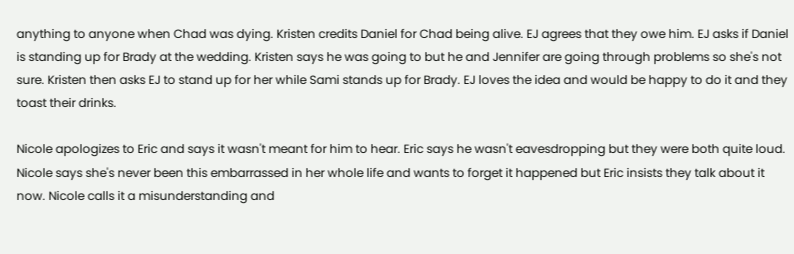anything to anyone when Chad was dying. Kristen credits Daniel for Chad being alive. EJ agrees that they owe him. EJ asks if Daniel is standing up for Brady at the wedding. Kristen says he was going to but he and Jennifer are going through problems so she's not sure. Kristen then asks EJ to stand up for her while Sami stands up for Brady. EJ loves the idea and would be happy to do it and they toast their drinks.

Nicole apologizes to Eric and says it wasn't meant for him to hear. Eric says he wasn't eavesdropping but they were both quite loud. Nicole says she's never been this embarrassed in her whole life and wants to forget it happened but Eric insists they talk about it now. Nicole calls it a misunderstanding and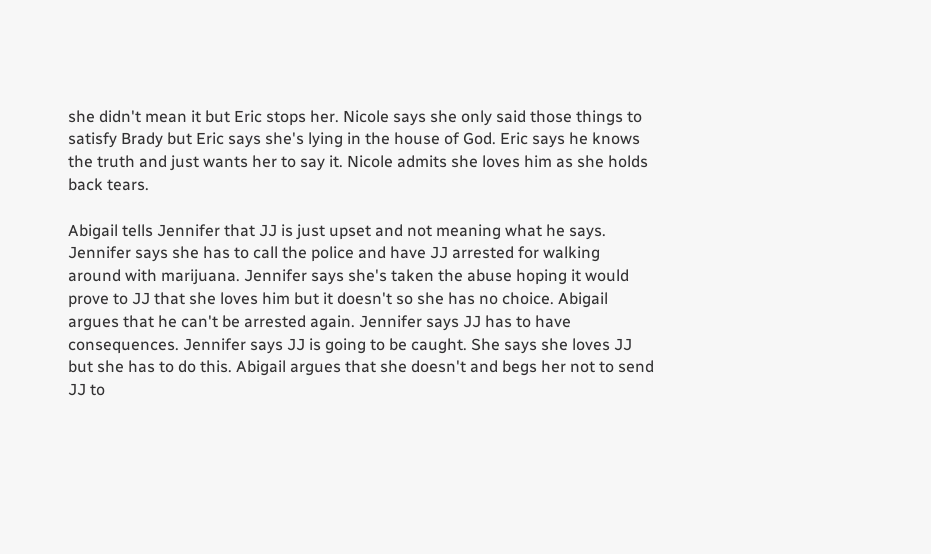she didn't mean it but Eric stops her. Nicole says she only said those things to satisfy Brady but Eric says she's lying in the house of God. Eric says he knows the truth and just wants her to say it. Nicole admits she loves him as she holds back tears.

Abigail tells Jennifer that JJ is just upset and not meaning what he says. Jennifer says she has to call the police and have JJ arrested for walking around with marijuana. Jennifer says she's taken the abuse hoping it would prove to JJ that she loves him but it doesn't so she has no choice. Abigail argues that he can't be arrested again. Jennifer says JJ has to have consequences. Jennifer says JJ is going to be caught. She says she loves JJ but she has to do this. Abigail argues that she doesn't and begs her not to send JJ to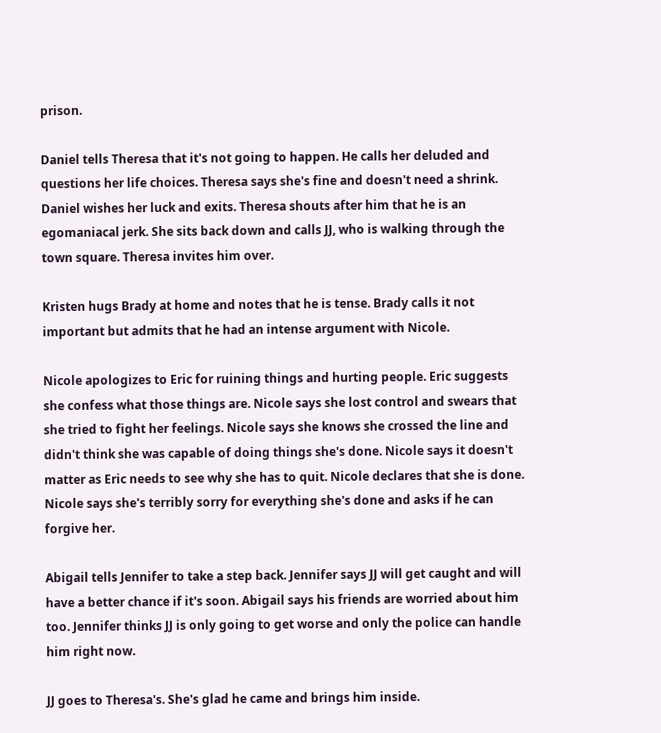prison.

Daniel tells Theresa that it's not going to happen. He calls her deluded and questions her life choices. Theresa says she's fine and doesn't need a shrink. Daniel wishes her luck and exits. Theresa shouts after him that he is an egomaniacal jerk. She sits back down and calls JJ, who is walking through the town square. Theresa invites him over.

Kristen hugs Brady at home and notes that he is tense. Brady calls it not important but admits that he had an intense argument with Nicole.

Nicole apologizes to Eric for ruining things and hurting people. Eric suggests she confess what those things are. Nicole says she lost control and swears that she tried to fight her feelings. Nicole says she knows she crossed the line and didn't think she was capable of doing things she's done. Nicole says it doesn't matter as Eric needs to see why she has to quit. Nicole declares that she is done. Nicole says she's terribly sorry for everything she's done and asks if he can forgive her.

Abigail tells Jennifer to take a step back. Jennifer says JJ will get caught and will have a better chance if it's soon. Abigail says his friends are worried about him too. Jennifer thinks JJ is only going to get worse and only the police can handle him right now.

JJ goes to Theresa's. She's glad he came and brings him inside.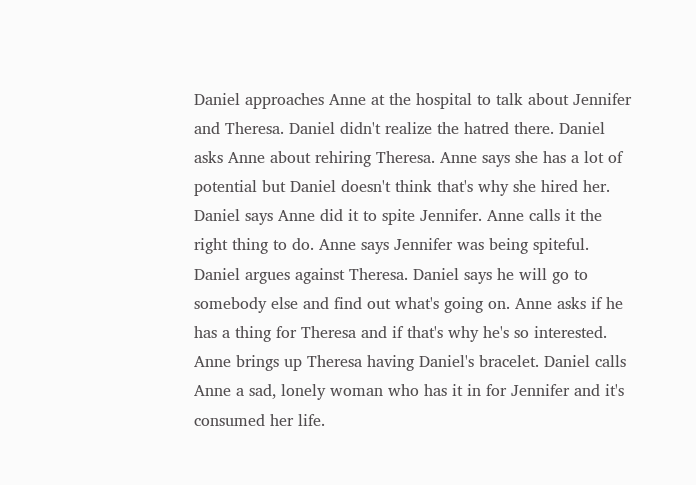Daniel approaches Anne at the hospital to talk about Jennifer and Theresa. Daniel didn't realize the hatred there. Daniel asks Anne about rehiring Theresa. Anne says she has a lot of potential but Daniel doesn't think that's why she hired her. Daniel says Anne did it to spite Jennifer. Anne calls it the right thing to do. Anne says Jennifer was being spiteful. Daniel argues against Theresa. Daniel says he will go to somebody else and find out what's going on. Anne asks if he has a thing for Theresa and if that's why he's so interested. Anne brings up Theresa having Daniel's bracelet. Daniel calls Anne a sad, lonely woman who has it in for Jennifer and it's consumed her life.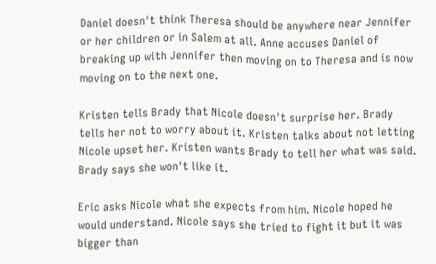Daniel doesn't think Theresa should be anywhere near Jennifer or her children or in Salem at all. Anne accuses Daniel of breaking up with Jennifer then moving on to Theresa and is now moving on to the next one.

Kristen tells Brady that Nicole doesn't surprise her. Brady tells her not to worry about it. Kristen talks about not letting Nicole upset her. Kristen wants Brady to tell her what was said. Brady says she won't like it.

Eric asks Nicole what she expects from him. Nicole hoped he would understand. Nicole says she tried to fight it but it was bigger than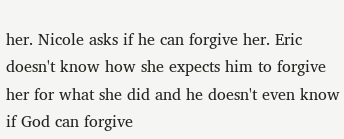her. Nicole asks if he can forgive her. Eric doesn't know how she expects him to forgive her for what she did and he doesn't even know if God can forgive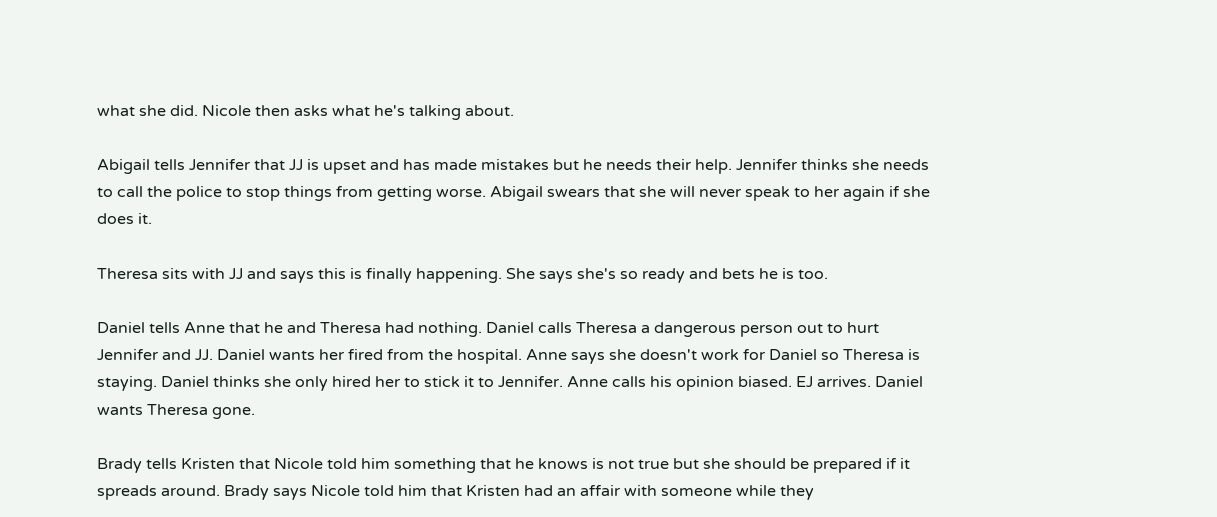what she did. Nicole then asks what he's talking about.

Abigail tells Jennifer that JJ is upset and has made mistakes but he needs their help. Jennifer thinks she needs to call the police to stop things from getting worse. Abigail swears that she will never speak to her again if she does it.

Theresa sits with JJ and says this is finally happening. She says she's so ready and bets he is too.

Daniel tells Anne that he and Theresa had nothing. Daniel calls Theresa a dangerous person out to hurt Jennifer and JJ. Daniel wants her fired from the hospital. Anne says she doesn't work for Daniel so Theresa is staying. Daniel thinks she only hired her to stick it to Jennifer. Anne calls his opinion biased. EJ arrives. Daniel wants Theresa gone.

Brady tells Kristen that Nicole told him something that he knows is not true but she should be prepared if it spreads around. Brady says Nicole told him that Kristen had an affair with someone while they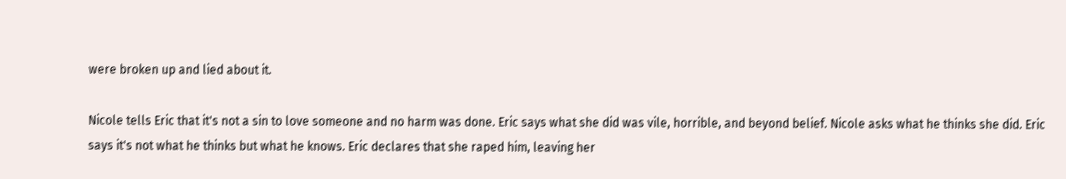were broken up and lied about it.

Nicole tells Eric that it's not a sin to love someone and no harm was done. Eric says what she did was vile, horrible, and beyond belief. Nicole asks what he thinks she did. Eric says it's not what he thinks but what he knows. Eric declares that she raped him, leaving her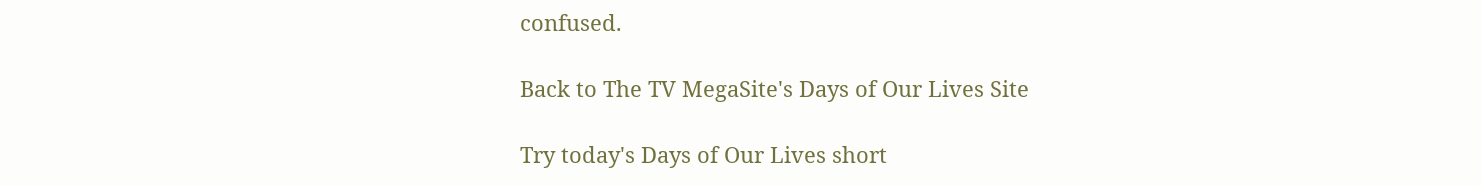confused.

Back to The TV MegaSite's Days of Our Lives Site

Try today's Days of Our Lives short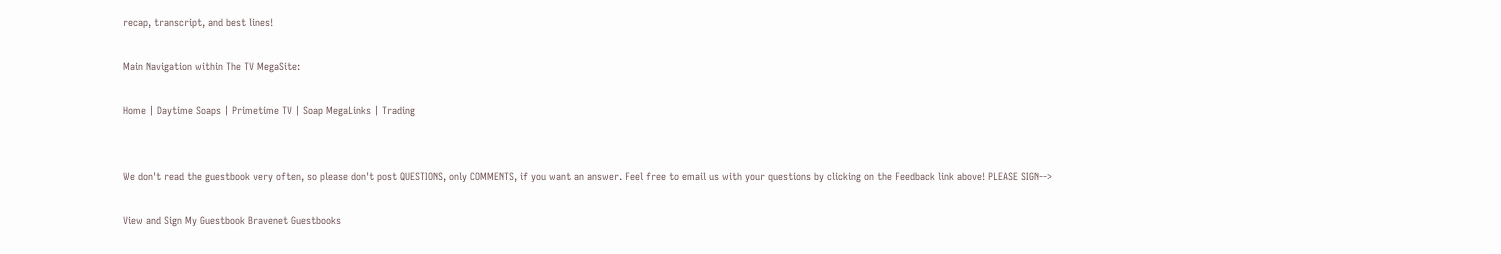recap, transcript, and best lines!

Main Navigation within The TV MegaSite:

Home | Daytime Soaps | Primetime TV | Soap MegaLinks | Trading


We don't read the guestbook very often, so please don't post QUESTIONS, only COMMENTS, if you want an answer. Feel free to email us with your questions by clicking on the Feedback link above! PLEASE SIGN-->

View and Sign My Guestbook Bravenet Guestbooks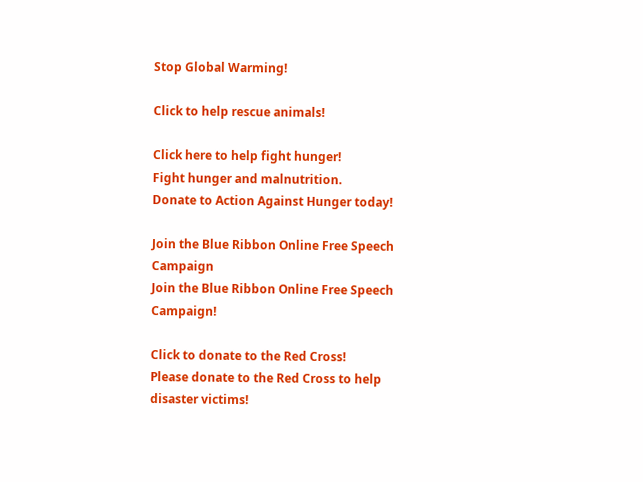Stop Global Warming!

Click to help rescue animals!

Click here to help fight hunger!
Fight hunger and malnutrition.
Donate to Action Against Hunger today!

Join the Blue Ribbon Online Free Speech Campaign
Join the Blue Ribbon Online Free Speech Campaign!

Click to donate to the Red Cross!
Please donate to the Red Cross to help disaster victims!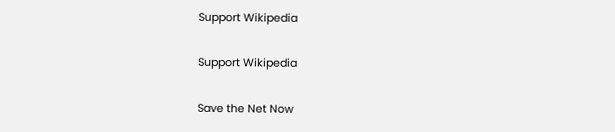Support Wikipedia

Support Wikipedia

Save the Net Now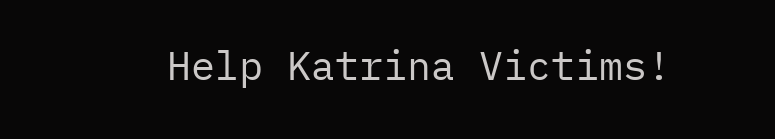Help Katrina Victims!